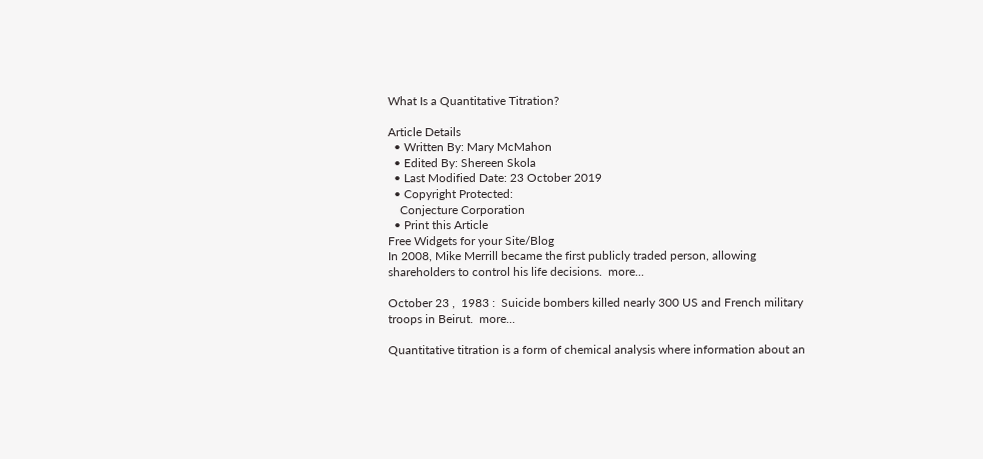What Is a Quantitative Titration?

Article Details
  • Written By: Mary McMahon
  • Edited By: Shereen Skola
  • Last Modified Date: 23 October 2019
  • Copyright Protected:
    Conjecture Corporation
  • Print this Article
Free Widgets for your Site/Blog
In 2008, Mike Merrill became the first publicly traded person, allowing shareholders to control his life decisions.  more...

October 23 ,  1983 :  Suicide bombers killed nearly 300 US and French military troops in Beirut.  more...

Quantitative titration is a form of chemical analysis where information about an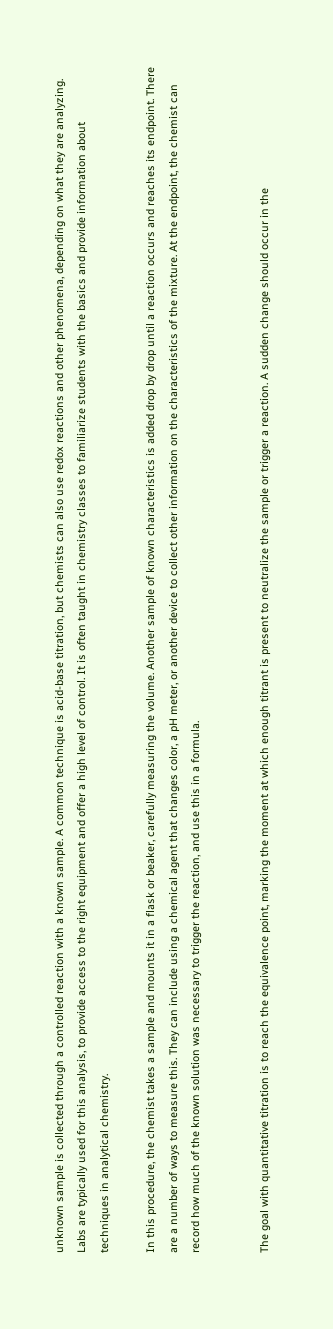unknown sample is collected through a controlled reaction with a known sample. A common technique is acid-base titration, but chemists can also use redox reactions and other phenomena, depending on what they are analyzing. Labs are typically used for this analysis, to provide access to the right equipment and offer a high level of control. It is often taught in chemistry classes to familiarize students with the basics and provide information about techniques in analytical chemistry.

In this procedure, the chemist takes a sample and mounts it in a flask or beaker, carefully measuring the volume. Another sample of known characteristics is added drop by drop until a reaction occurs and reaches its endpoint. There are a number of ways to measure this. They can include using a chemical agent that changes color, a pH meter, or another device to collect other information on the characteristics of the mixture. At the endpoint, the chemist can record how much of the known solution was necessary to trigger the reaction, and use this in a formula.


The goal with quantitative titration is to reach the equivalence point, marking the moment at which enough titrant is present to neutralize the sample or trigger a reaction. A sudden change should occur in the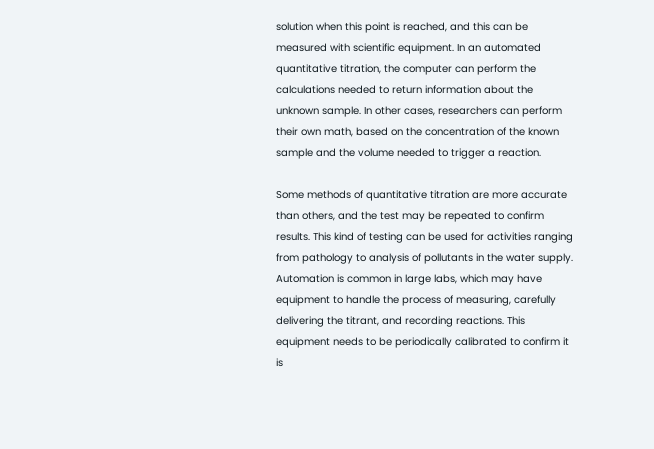solution when this point is reached, and this can be measured with scientific equipment. In an automated quantitative titration, the computer can perform the calculations needed to return information about the unknown sample. In other cases, researchers can perform their own math, based on the concentration of the known sample and the volume needed to trigger a reaction.

Some methods of quantitative titration are more accurate than others, and the test may be repeated to confirm results. This kind of testing can be used for activities ranging from pathology to analysis of pollutants in the water supply. Automation is common in large labs, which may have equipment to handle the process of measuring, carefully delivering the titrant, and recording reactions. This equipment needs to be periodically calibrated to confirm it is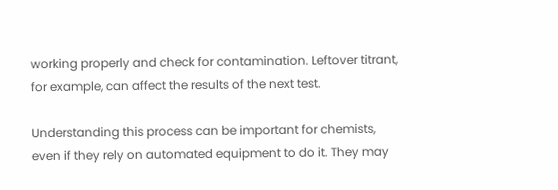working properly and check for contamination. Leftover titrant, for example, can affect the results of the next test.

Understanding this process can be important for chemists, even if they rely on automated equipment to do it. They may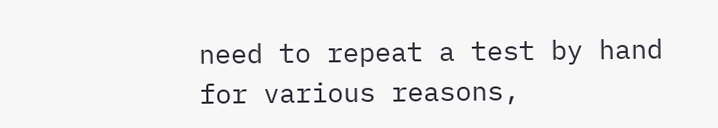need to repeat a test by hand for various reasons,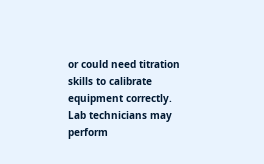or could need titration skills to calibrate equipment correctly. Lab technicians may perform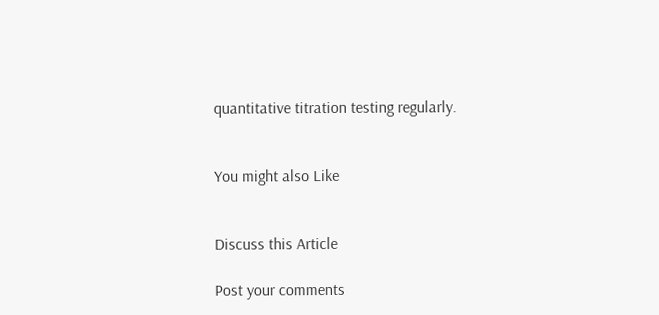quantitative titration testing regularly.


You might also Like


Discuss this Article

Post your comments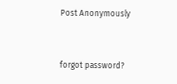Post Anonymously


forgot password?